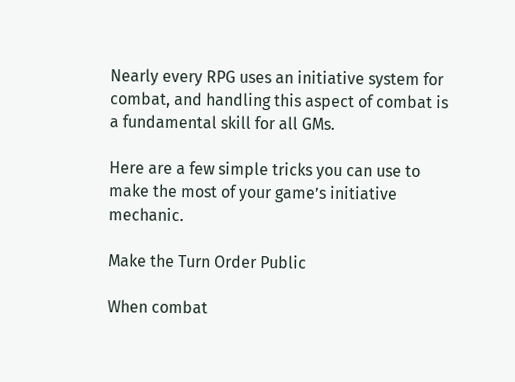Nearly every RPG uses an initiative system for combat, and handling this aspect of combat is a fundamental skill for all GMs.

Here are a few simple tricks you can use to make the most of your game’s initiative mechanic.

Make the Turn Order Public

When combat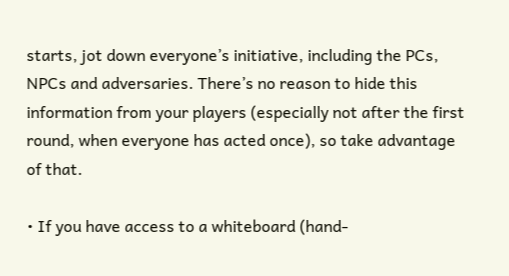starts, jot down everyone’s initiative, including the PCs, NPCs and adversaries. There’s no reason to hide this information from your players (especially not after the first round, when everyone has acted once), so take advantage of that.

• If you have access to a whiteboard (hand-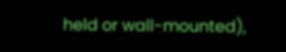held or wall-mounted),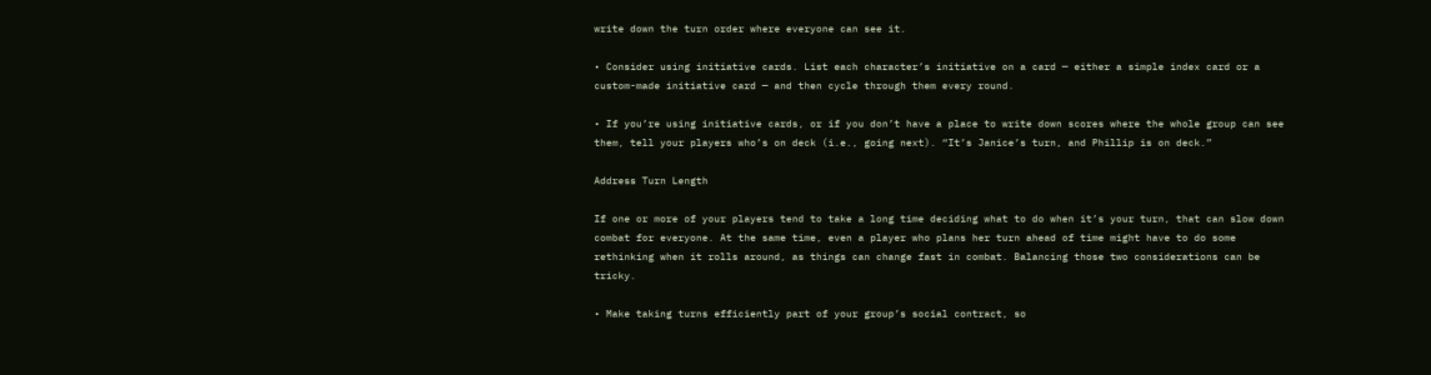write down the turn order where everyone can see it.

• Consider using initiative cards. List each character’s initiative on a card — either a simple index card or a custom-made initiative card — and then cycle through them every round.

• If you’re using initiative cards, or if you don’t have a place to write down scores where the whole group can see them, tell your players who’s on deck (i.e., going next). “It’s Janice’s turn, and Phillip is on deck.”

Address Turn Length

If one or more of your players tend to take a long time deciding what to do when it’s your turn, that can slow down combat for everyone. At the same time, even a player who plans her turn ahead of time might have to do some rethinking when it rolls around, as things can change fast in combat. Balancing those two considerations can be tricky.

• Make taking turns efficiently part of your group’s social contract, so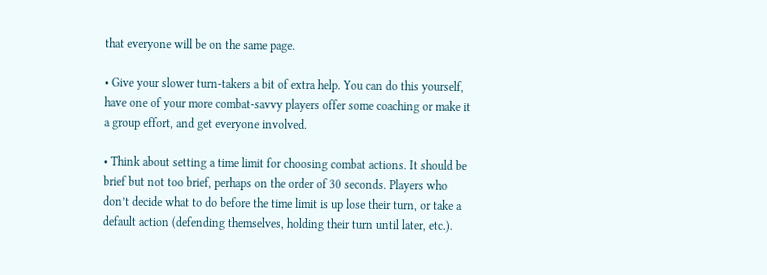that everyone will be on the same page.

• Give your slower turn-takers a bit of extra help. You can do this yourself, have one of your more combat-savvy players offer some coaching or make it a group effort, and get everyone involved.

• Think about setting a time limit for choosing combat actions. It should be brief but not too brief, perhaps on the order of 30 seconds. Players who don’t decide what to do before the time limit is up lose their turn, or take a default action (defending themselves, holding their turn until later, etc.).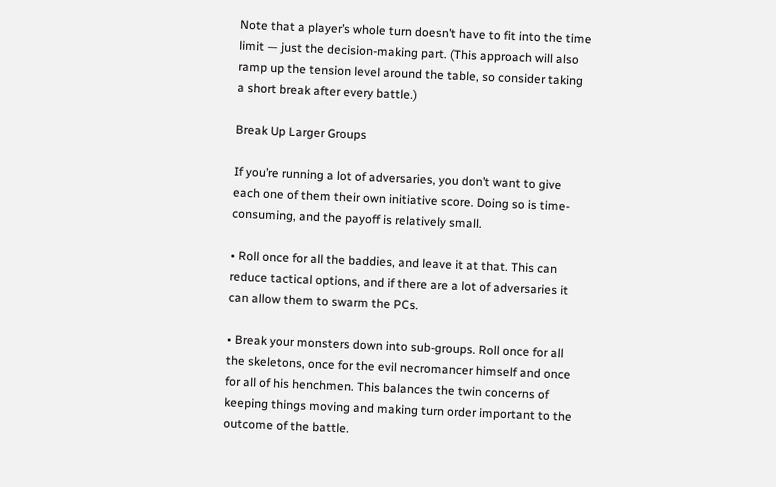Note that a player’s whole turn doesn’t have to fit into the time limit — just the decision-making part. (This approach will also ramp up the tension level around the table, so consider taking a short break after every battle.)

Break Up Larger Groups

If you’re running a lot of adversaries, you don’t want to give each one of them their own initiative score. Doing so is time-consuming, and the payoff is relatively small.

• Roll once for all the baddies, and leave it at that. This can reduce tactical options, and if there are a lot of adversaries it can allow them to swarm the PCs.

• Break your monsters down into sub-groups. Roll once for all the skeletons, once for the evil necromancer himself and once for all of his henchmen. This balances the twin concerns of keeping things moving and making turn order important to the outcome of the battle.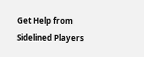Get Help from Sidelined Players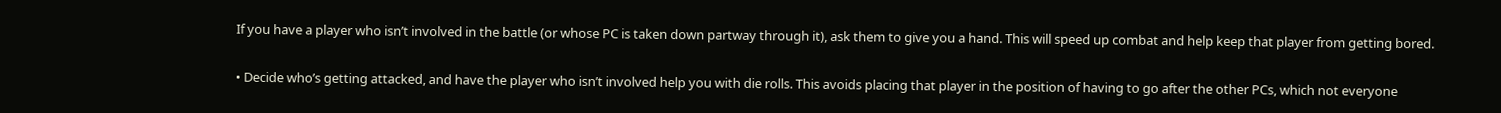If you have a player who isn’t involved in the battle (or whose PC is taken down partway through it), ask them to give you a hand. This will speed up combat and help keep that player from getting bored.

• Decide who’s getting attacked, and have the player who isn’t involved help you with die rolls. This avoids placing that player in the position of having to go after the other PCs, which not everyone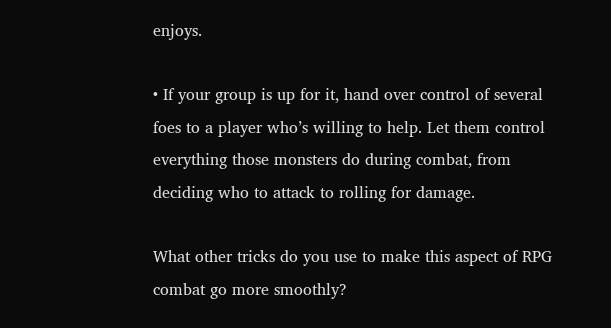enjoys.

• If your group is up for it, hand over control of several foes to a player who’s willing to help. Let them control everything those monsters do during combat, from deciding who to attack to rolling for damage.

What other tricks do you use to make this aspect of RPG combat go more smoothly?